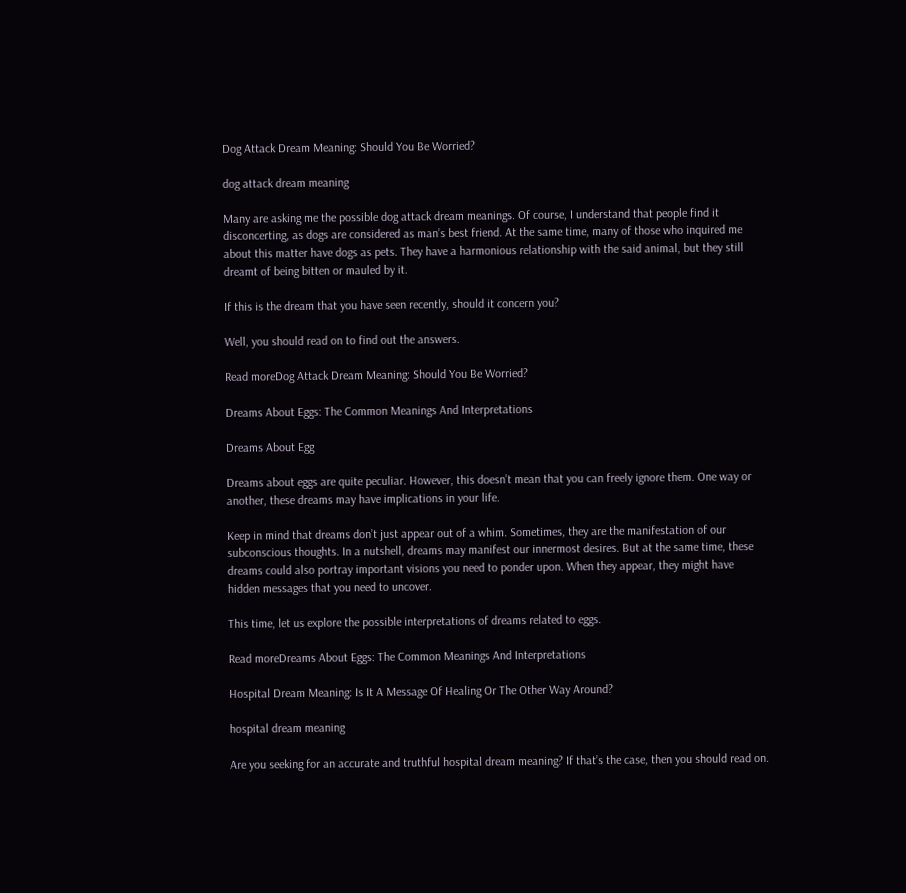Dog Attack Dream Meaning: Should You Be Worried?

dog attack dream meaning

Many are asking me the possible dog attack dream meanings. Of course, I understand that people find it disconcerting, as dogs are considered as man’s best friend. At the same time, many of those who inquired me about this matter have dogs as pets. They have a harmonious relationship with the said animal, but they still dreamt of being bitten or mauled by it.

If this is the dream that you have seen recently, should it concern you?

Well, you should read on to find out the answers.

Read moreDog Attack Dream Meaning: Should You Be Worried?

Dreams About Eggs: The Common Meanings And Interpretations

Dreams About Egg

Dreams about eggs are quite peculiar. However, this doesn’t mean that you can freely ignore them. One way or another, these dreams may have implications in your life.

Keep in mind that dreams don’t just appear out of a whim. Sometimes, they are the manifestation of our subconscious thoughts. In a nutshell, dreams may manifest our innermost desires. But at the same time, these dreams could also portray important visions you need to ponder upon. When they appear, they might have hidden messages that you need to uncover.

This time, let us explore the possible interpretations of dreams related to eggs.

Read moreDreams About Eggs: The Common Meanings And Interpretations

Hospital Dream Meaning: Is It A Message Of Healing Or The Other Way Around?

hospital dream meaning

Are you seeking for an accurate and truthful hospital dream meaning? If that’s the case, then you should read on.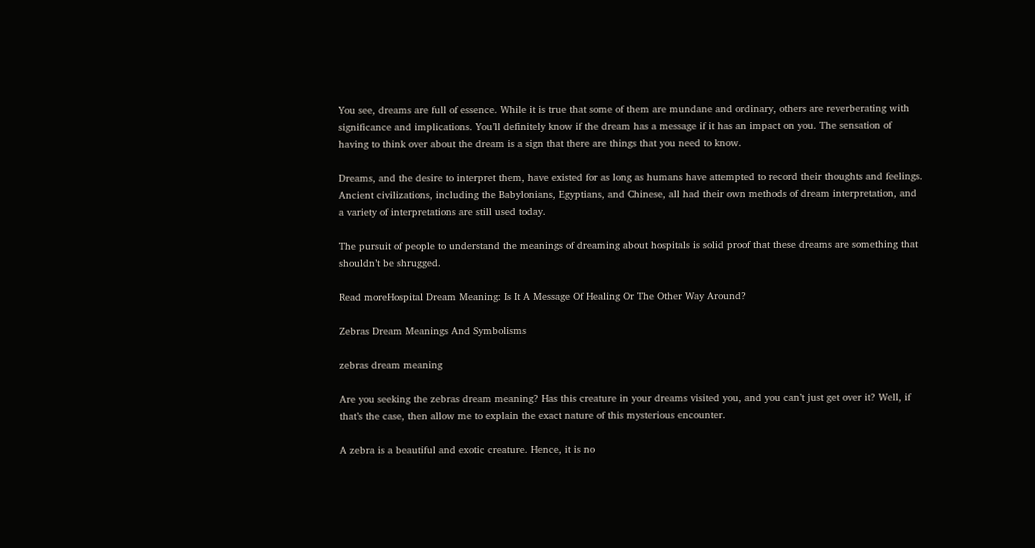You see, dreams are full of essence. While it is true that some of them are mundane and ordinary, others are reverberating with significance and implications. You’ll definitely know if the dream has a message if it has an impact on you. The sensation of having to think over about the dream is a sign that there are things that you need to know.

Dreams, and the desire to interpret them, have existed for as long as humans have attempted to record their thoughts and feelings. Ancient civilizations, including the Babylonians, Egyptians, and Chinese, all had their own methods of dream interpretation, and a variety of interpretations are still used today.

The pursuit of people to understand the meanings of dreaming about hospitals is solid proof that these dreams are something that shouldn’t be shrugged.

Read moreHospital Dream Meaning: Is It A Message Of Healing Or The Other Way Around?

Zebras Dream Meanings And Symbolisms

zebras dream meaning

Are you seeking the zebras dream meaning? Has this creature in your dreams visited you, and you can’t just get over it? Well, if that’s the case, then allow me to explain the exact nature of this mysterious encounter.

A zebra is a beautiful and exotic creature. Hence, it is no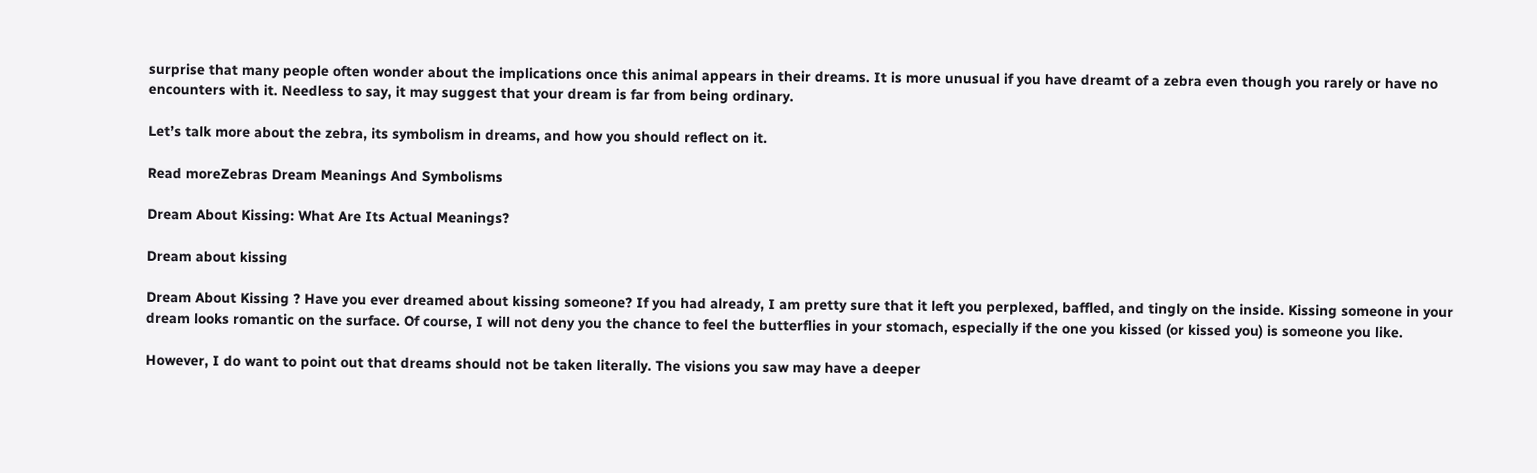surprise that many people often wonder about the implications once this animal appears in their dreams. It is more unusual if you have dreamt of a zebra even though you rarely or have no encounters with it. Needless to say, it may suggest that your dream is far from being ordinary.

Let’s talk more about the zebra, its symbolism in dreams, and how you should reflect on it.

Read moreZebras Dream Meanings And Symbolisms

Dream About Kissing: What Are Its Actual Meanings?

Dream about kissing

Dream About Kissing ? Have you ever dreamed about kissing someone? If you had already, I am pretty sure that it left you perplexed, baffled, and tingly on the inside. Kissing someone in your dream looks romantic on the surface. Of course, I will not deny you the chance to feel the butterflies in your stomach, especially if the one you kissed (or kissed you) is someone you like.

However, I do want to point out that dreams should not be taken literally. The visions you saw may have a deeper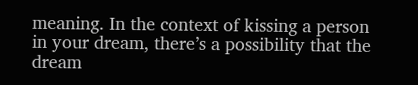meaning. In the context of kissing a person in your dream, there’s a possibility that the dream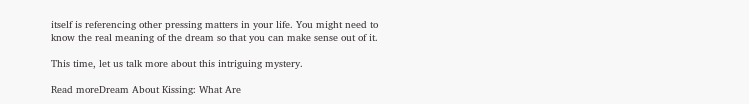itself is referencing other pressing matters in your life. You might need to know the real meaning of the dream so that you can make sense out of it.

This time, let us talk more about this intriguing mystery.

Read moreDream About Kissing: What Are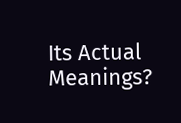Its Actual Meanings?